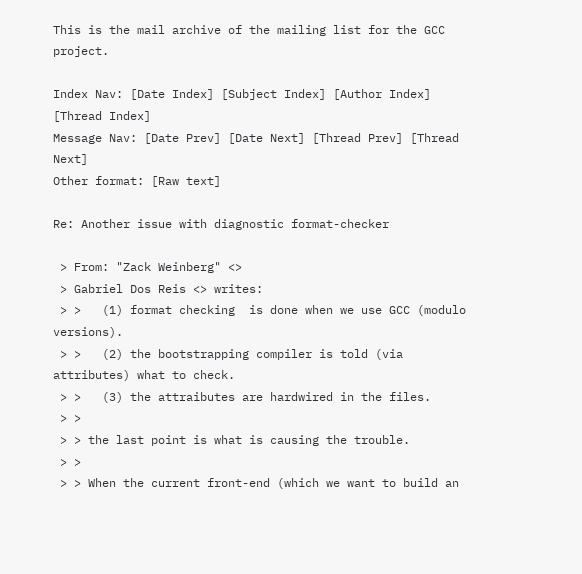This is the mail archive of the mailing list for the GCC project.

Index Nav: [Date Index] [Subject Index] [Author Index] [Thread Index]
Message Nav: [Date Prev] [Date Next] [Thread Prev] [Thread Next]
Other format: [Raw text]

Re: Another issue with diagnostic format-checker

 > From: "Zack Weinberg" <>
 > Gabriel Dos Reis <> writes:
 > >   (1) format checking  is done when we use GCC (modulo versions).
 > >   (2) the bootstrapping compiler is told (via attributes) what to check.
 > >   (3) the attraibutes are hardwired in the files.
 > >
 > > the last point is what is causing the trouble.
 > >
 > > When the current front-end (which we want to build an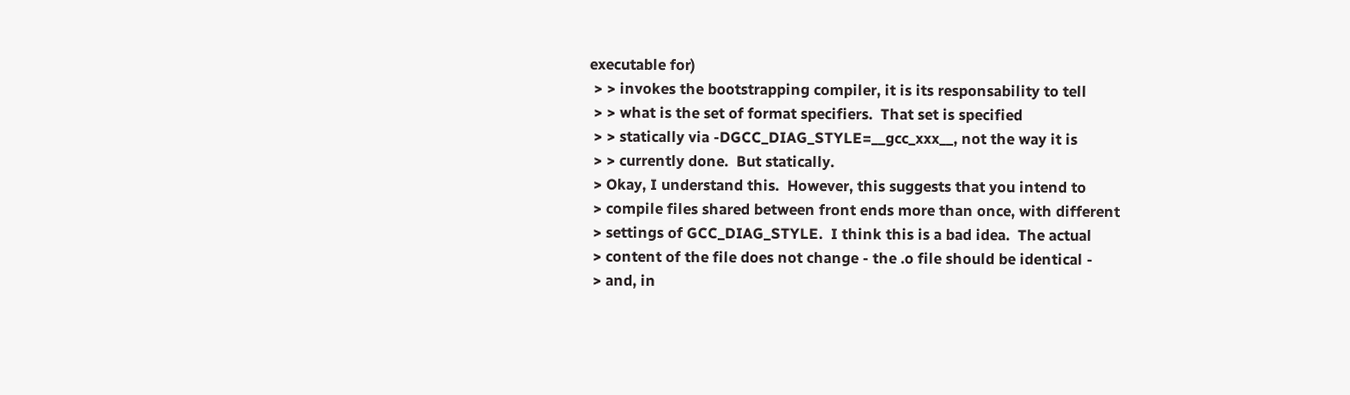executable for)
 > > invokes the bootstrapping compiler, it is its responsability to tell
 > > what is the set of format specifiers.  That set is specified
 > > statically via -DGCC_DIAG_STYLE=__gcc_xxx__, not the way it is
 > > currently done.  But statically.
 > Okay, I understand this.  However, this suggests that you intend to
 > compile files shared between front ends more than once, with different
 > settings of GCC_DIAG_STYLE.  I think this is a bad idea.  The actual
 > content of the file does not change - the .o file should be identical -
 > and, in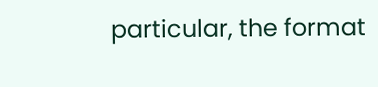particular, the format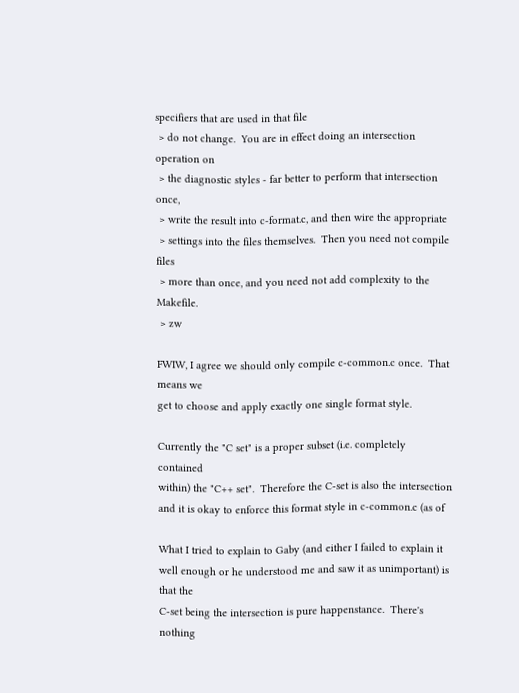specifiers that are used in that file
 > do not change.  You are in effect doing an intersection operation on
 > the diagnostic styles - far better to perform that intersection once,
 > write the result into c-format.c, and then wire the appropriate
 > settings into the files themselves.  Then you need not compile files
 > more than once, and you need not add complexity to the Makefile.
 > zw

FWIW, I agree we should only compile c-common.c once.  That means we
get to choose and apply exactly one single format style.

Currently the "C set" is a proper subset (i.e. completely contained
within) the "C++ set".  Therefore the C-set is also the intersection
and it is okay to enforce this format style in c-common.c (as of

What I tried to explain to Gaby (and either I failed to explain it
well enough or he understood me and saw it as unimportant) is that the
C-set being the intersection is pure happenstance.  There's nothing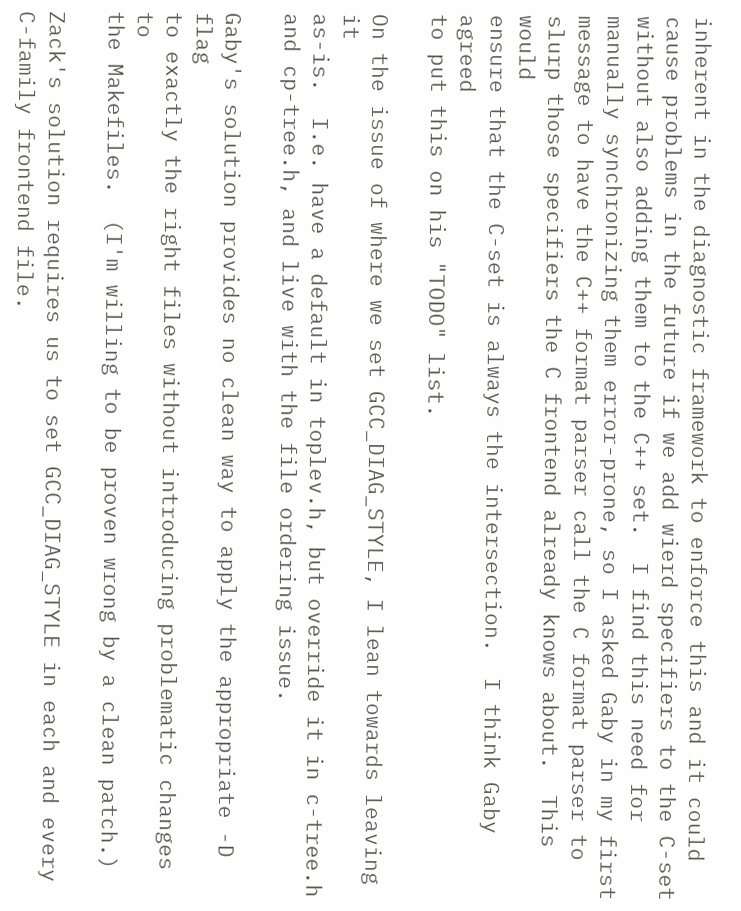inherent in the diagnostic framework to enforce this and it could
cause problems in the future if we add wierd specifiers to the C-set
without also adding them to the C++ set.  I find this need for
manually synchronizing them error-prone, so I asked Gaby in my first
message to have the C++ format parser call the C format parser to
slurp those specifiers the C frontend already knows about.  This would
ensure that the C-set is always the intersection.  I think Gaby agreed
to put this on his "TODO" list.

On the issue of where we set GCC_DIAG_STYLE, I lean towards leaving it
as-is.  I.e. have a default in toplev.h, but override it in c-tree.h
and cp-tree.h, and live with the file ordering issue.

Gaby's solution provides no clean way to apply the appropriate -D flag
to exactly the right files without introducing problematic changes to
the Makefiles.  (I'm willing to be proven wrong by a clean patch.)

Zack's solution requires us to set GCC_DIAG_STYLE in each and every
C-family frontend file.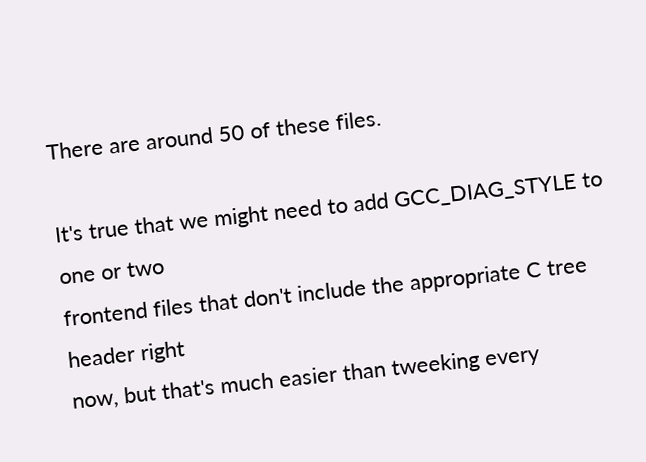There are around 50 of these files.

It's true that we might need to add GCC_DIAG_STYLE to one or two
frontend files that don't include the appropriate C tree header right
now, but that's much easier than tweeking every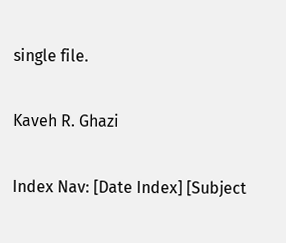single file.

Kaveh R. Ghazi

Index Nav: [Date Index] [Subject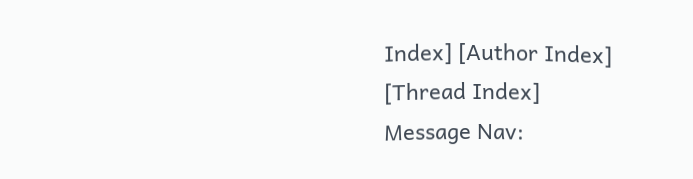Index] [Author Index] [Thread Index]
Message Nav: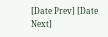[Date Prev] [Date Next]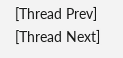[Thread Prev] [Thread Next]